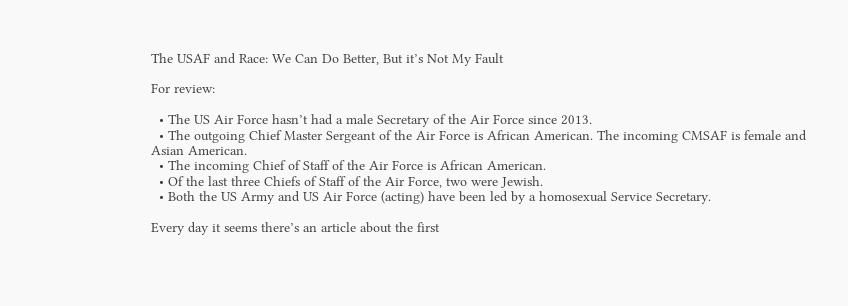The USAF and Race: We Can Do Better, But it’s Not My Fault

For review:

  • The US Air Force hasn’t had a male Secretary of the Air Force since 2013.
  • The outgoing Chief Master Sergeant of the Air Force is African American. The incoming CMSAF is female and Asian American.
  • The incoming Chief of Staff of the Air Force is African American.
  • Of the last three Chiefs of Staff of the Air Force, two were Jewish.
  • Both the US Army and US Air Force (acting) have been led by a homosexual Service Secretary.

Every day it seems there’s an article about the first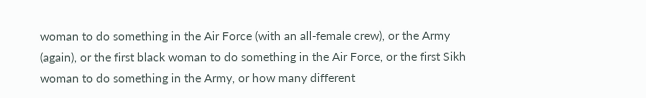woman to do something in the Air Force (with an all-female crew), or the Army (again), or the first black woman to do something in the Air Force, or the first Sikh woman to do something in the Army, or how many different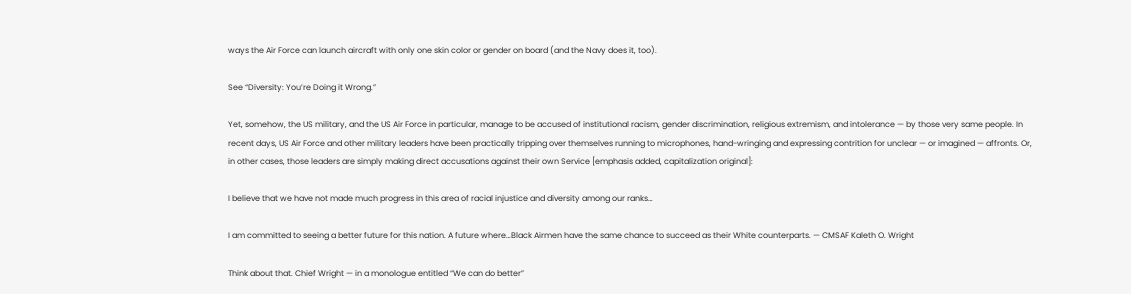ways the Air Force can launch aircraft with only one skin color or gender on board (and the Navy does it, too).

See “Diversity: You’re Doing it Wrong.”

Yet, somehow, the US military, and the US Air Force in particular, manage to be accused of institutional racism, gender discrimination, religious extremism, and intolerance — by those very same people. In recent days, US Air Force and other military leaders have been practically tripping over themselves running to microphones, hand-wringing and expressing contrition for unclear — or imagined — affronts. Or, in other cases, those leaders are simply making direct accusations against their own Service [emphasis added, capitalization original]:

I believe that we have not made much progress in this area of racial injustice and diversity among our ranks…

I am committed to seeing a better future for this nation. A future where…Black Airmen have the same chance to succeed as their White counterparts. — CMSAF Kaleth O. Wright

Think about that. Chief Wright — in a monologue entitled “We can do better”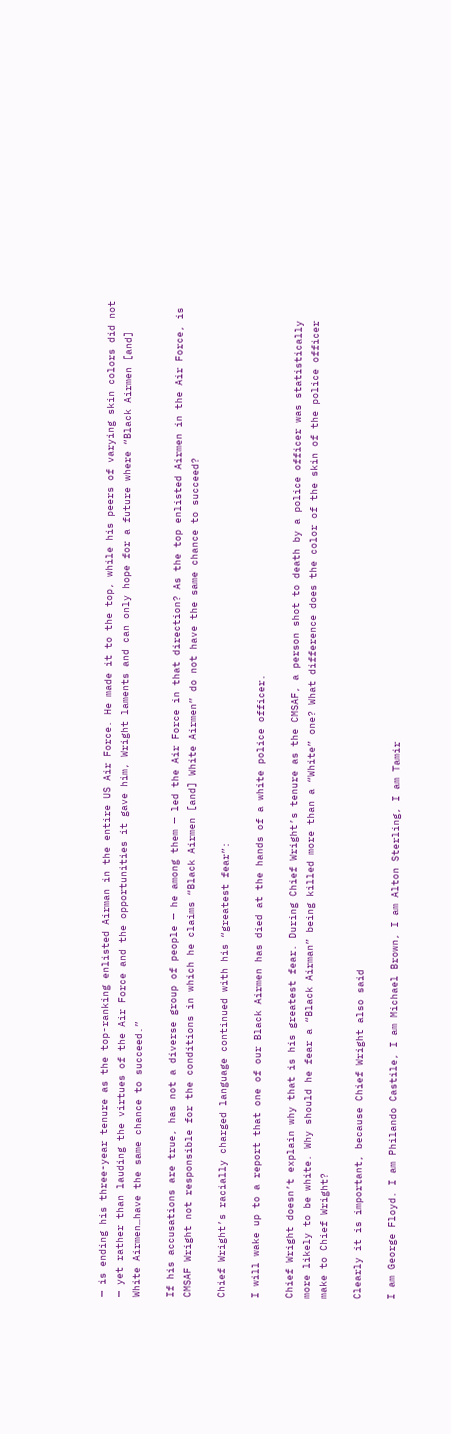— is ending his three-year tenure as the top-ranking enlisted Airman in the entire US Air Force. He made it to the top, while his peers of varying skin colors did not — yet rather than lauding the virtues of the Air Force and the opportunities it gave him, Wright laments and can only hope for a future where “Black Airmen [and] White Airmen…have the same chance to succeed.”

If his accusations are true, has not a diverse group of people — he among them — led the Air Force in that direction? As the top enlisted Airmen in the Air Force, is CMSAF Wright not responsible for the conditions in which he claims “Black Airmen [and] White Airmen” do not have the same chance to succeed?

Chief Wright’s racially charged language continued with his “greatest fear”:

I will wake up to a report that one of our Black Airmen has died at the hands of a white police officer.

Chief Wright doesn’t explain why that is his greatest fear. During Chief Wright’s tenure as the CMSAF, a person shot to death by a police officer was statistically more likely to be white. Why should he fear a “Black Airman” being killed more than a “White” one? What difference does the color of the skin of the police officer make to Chief Wright?

Clearly it is important, because Chief Wright also said

I am George Floyd. I am Philando Castile, I am Michael Brown, I am Alton Sterling, I am Tamir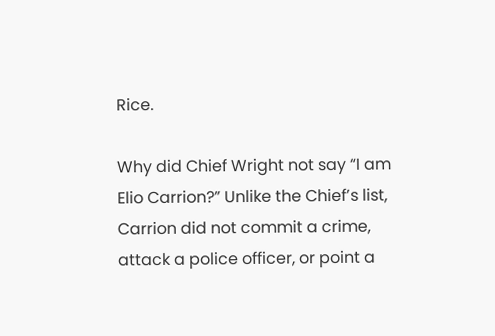Rice.

Why did Chief Wright not say “I am Elio Carrion?” Unlike the Chief’s list, Carrion did not commit a crime, attack a police officer, or point a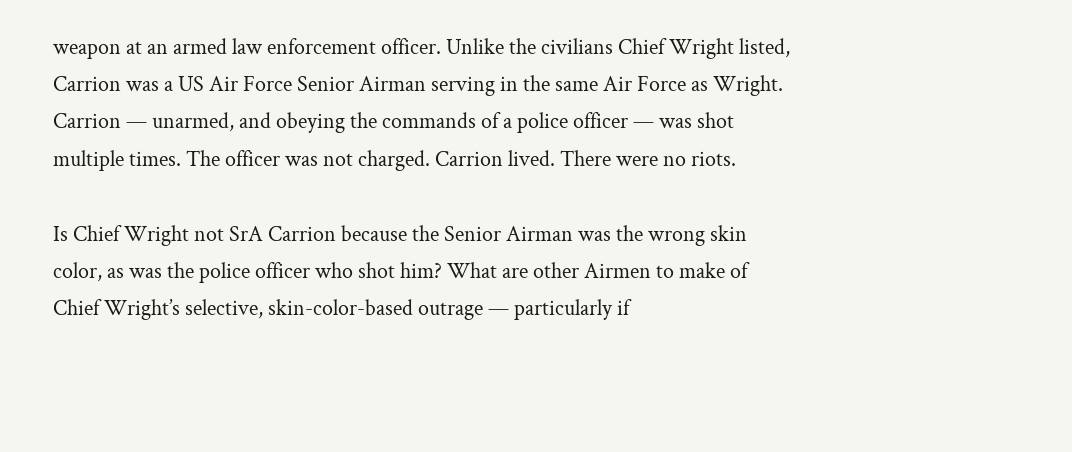weapon at an armed law enforcement officer. Unlike the civilians Chief Wright listed, Carrion was a US Air Force Senior Airman serving in the same Air Force as Wright. Carrion — unarmed, and obeying the commands of a police officer — was shot multiple times. The officer was not charged. Carrion lived. There were no riots.

Is Chief Wright not SrA Carrion because the Senior Airman was the wrong skin color, as was the police officer who shot him? What are other Airmen to make of Chief Wright’s selective, skin-color-based outrage — particularly if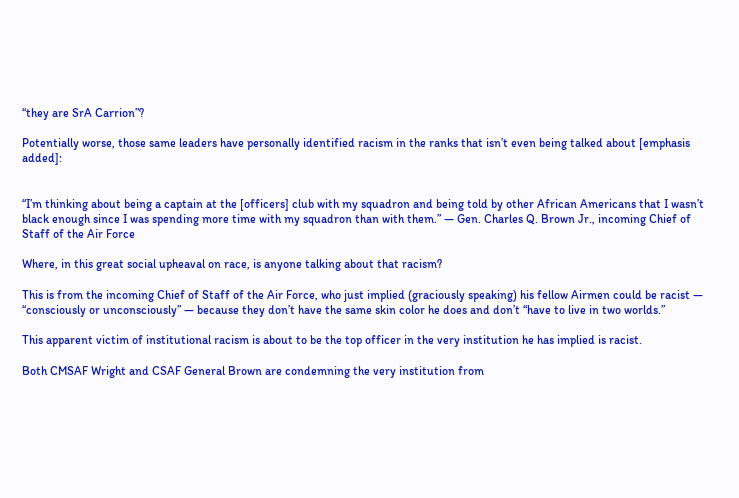“they are SrA Carrion”?

Potentially worse, those same leaders have personally identified racism in the ranks that isn’t even being talked about [emphasis added]:


“I’m thinking about being a captain at the [officers] club with my squadron and being told by other African Americans that I wasn’t black enough since I was spending more time with my squadron than with them.” — Gen. Charles Q. Brown Jr., incoming Chief of Staff of the Air Force

Where, in this great social upheaval on race, is anyone talking about that racism?

This is from the incoming Chief of Staff of the Air Force, who just implied (graciously speaking) his fellow Airmen could be racist — “consciously or unconsciously” — because they don’t have the same skin color he does and don’t “have to live in two worlds.”

This apparent victim of institutional racism is about to be the top officer in the very institution he has implied is racist.

Both CMSAF Wright and CSAF General Brown are condemning the very institution from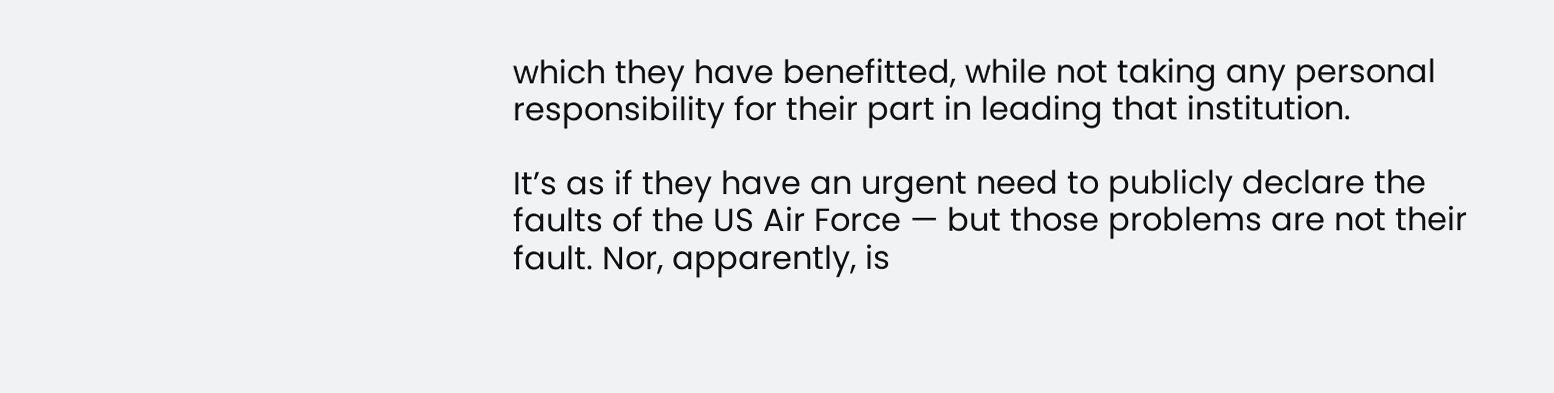which they have benefitted, while not taking any personal responsibility for their part in leading that institution.

It’s as if they have an urgent need to publicly declare the faults of the US Air Force — but those problems are not their fault. Nor, apparently, is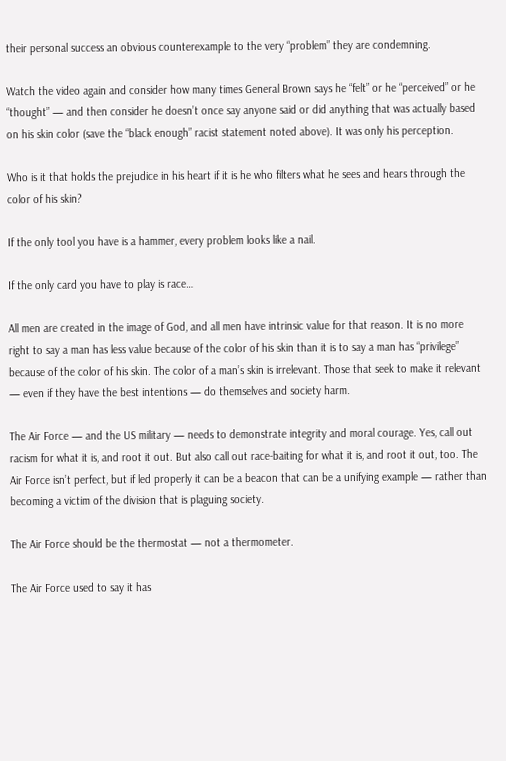their personal success an obvious counterexample to the very “problem” they are condemning.

Watch the video again and consider how many times General Brown says he “felt” or he “perceived” or he “thought” — and then consider he doesn’t once say anyone said or did anything that was actually based on his skin color (save the “black enough” racist statement noted above). It was only his perception.

Who is it that holds the prejudice in his heart if it is he who filters what he sees and hears through the color of his skin?

If the only tool you have is a hammer, every problem looks like a nail.

If the only card you have to play is race…

All men are created in the image of God, and all men have intrinsic value for that reason. It is no more right to say a man has less value because of the color of his skin than it is to say a man has “privilege” because of the color of his skin. The color of a man’s skin is irrelevant. Those that seek to make it relevant — even if they have the best intentions — do themselves and society harm.

The Air Force — and the US military — needs to demonstrate integrity and moral courage. Yes, call out racism for what it is, and root it out. But also call out race-baiting for what it is, and root it out, too. The Air Force isn’t perfect, but if led properly it can be a beacon that can be a unifying example — rather than becoming a victim of the division that is plaguing society.

The Air Force should be the thermostat — not a thermometer.

The Air Force used to say it has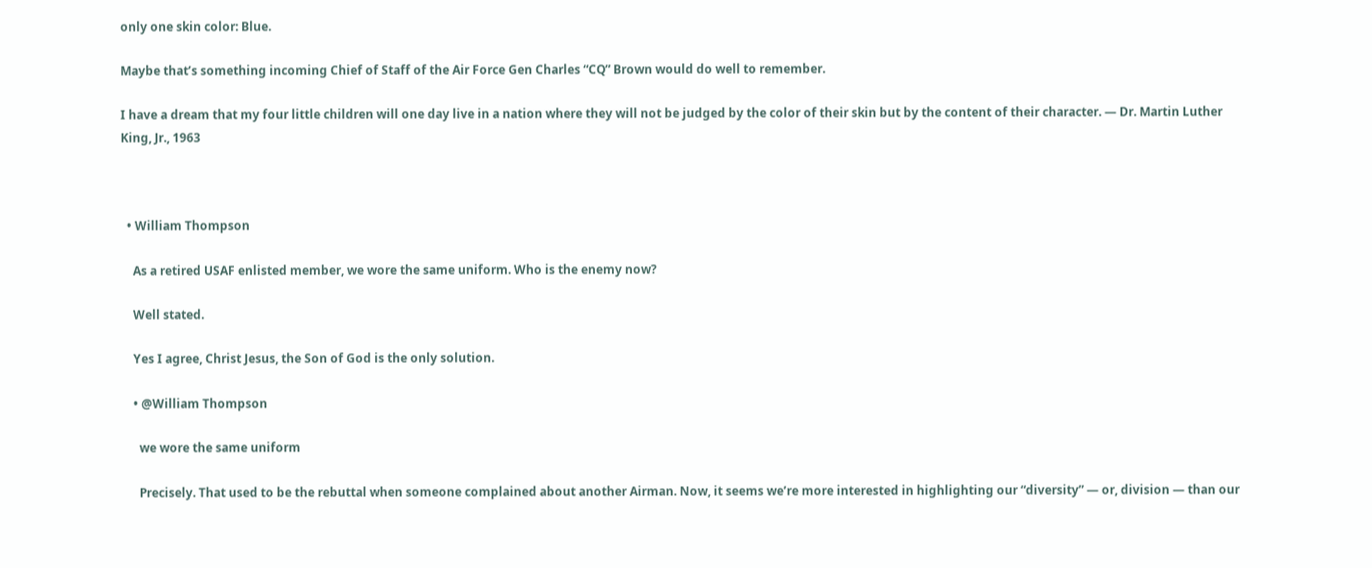only one skin color: Blue.

Maybe that’s something incoming Chief of Staff of the Air Force Gen Charles “CQ” Brown would do well to remember.

I have a dream that my four little children will one day live in a nation where they will not be judged by the color of their skin but by the content of their character. — Dr. Martin Luther King, Jr., 1963



  • William Thompson

    As a retired USAF enlisted member, we wore the same uniform. Who is the enemy now?

    Well stated.

    Yes I agree, Christ Jesus, the Son of God is the only solution.

    • @William Thompson

      we wore the same uniform

      Precisely. That used to be the rebuttal when someone complained about another Airman. Now, it seems we’re more interested in highlighting our “diversity” — or, division — than our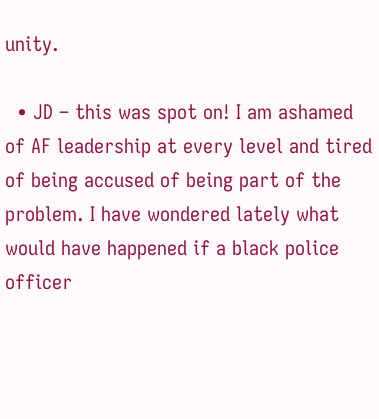unity.

  • JD – this was spot on! I am ashamed of AF leadership at every level and tired of being accused of being part of the problem. I have wondered lately what would have happened if a black police officer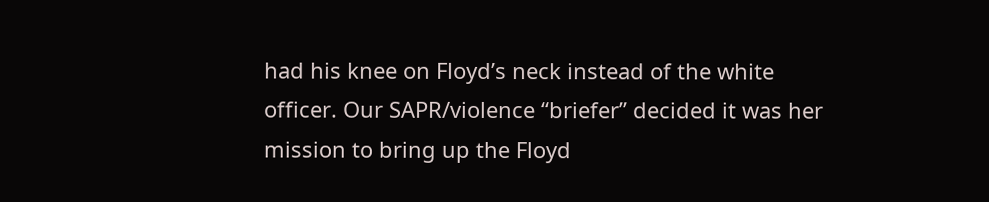had his knee on Floyd’s neck instead of the white officer. Our SAPR/violence “briefer” decided it was her mission to bring up the Floyd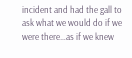incident and had the gall to ask what we would do if we were there…as if we knew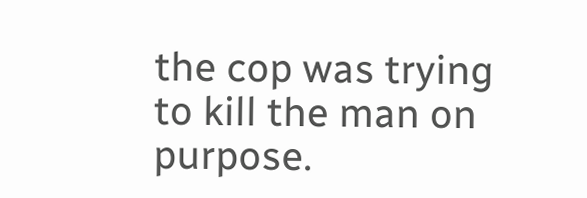the cop was trying to kill the man on purpose.